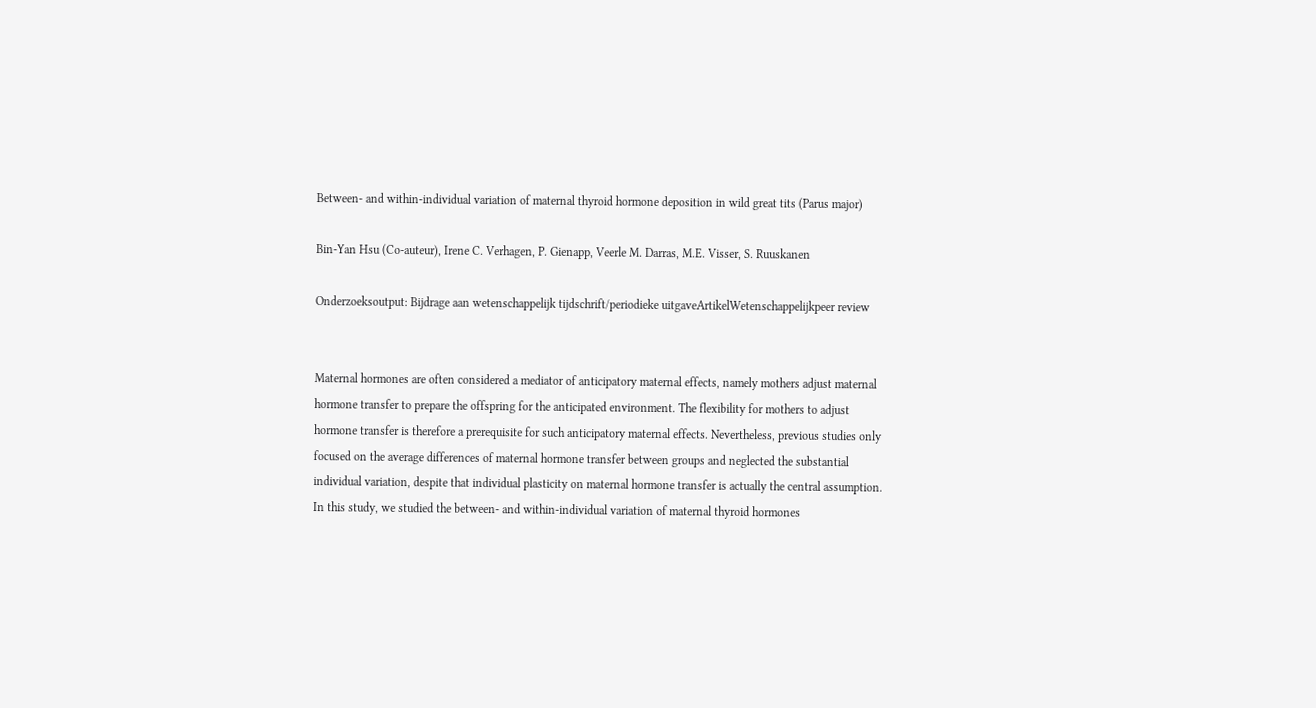Between- and within-individual variation of maternal thyroid hormone deposition in wild great tits (Parus major)

Bin-Yan Hsu (Co-auteur), Irene C. Verhagen, P. Gienapp, Veerle M. Darras, M.E. Visser, S. Ruuskanen

Onderzoeksoutput: Bijdrage aan wetenschappelijk tijdschrift/periodieke uitgaveArtikelWetenschappelijkpeer review


Maternal hormones are often considered a mediator of anticipatory maternal effects, namely mothers adjust maternal hormone transfer to prepare the offspring for the anticipated environment. The flexibility for mothers to adjust hormone transfer is therefore a prerequisite for such anticipatory maternal effects. Nevertheless, previous studies only focused on the average differences of maternal hormone transfer between groups and neglected the substantial individual variation, despite that individual plasticity on maternal hormone transfer is actually the central assumption. In this study, we studied the between- and within-individual variation of maternal thyroid hormones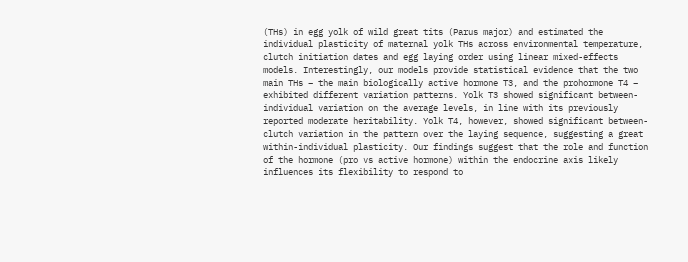(THs) in egg yolk of wild great tits (Parus major) and estimated the individual plasticity of maternal yolk THs across environmental temperature, clutch initiation dates and egg laying order using linear mixed-effects models. Interestingly, our models provide statistical evidence that the two main THs – the main biologically active hormone T3, and the prohormone T4 – exhibited different variation patterns. Yolk T3 showed significant between-individual variation on the average levels, in line with its previously reported moderate heritability. Yolk T4, however, showed significant between-clutch variation in the pattern over the laying sequence, suggesting a great within-individual plasticity. Our findings suggest that the role and function of the hormone (pro vs active hormone) within the endocrine axis likely influences its flexibility to respond to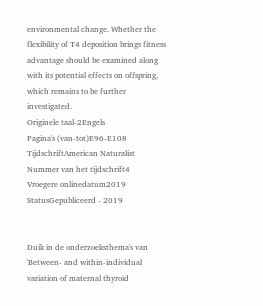environmental change. Whether the flexibility of T4 deposition brings fitness advantage should be examined along with its potential effects on offspring, which remains to be further investigated.
Originele taal-2Engels
Pagina's (van-tot)E96-E108
TijdschriftAmerican Naturalist
Nummer van het tijdschrift4
Vroegere onlinedatum2019
StatusGepubliceerd - 2019


Duik in de onderzoeksthema's van 'Between- and within-individual variation of maternal thyroid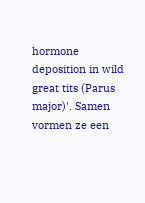hormone deposition in wild great tits (Parus major)'. Samen vormen ze een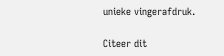unieke vingerafdruk.

Citeer dit